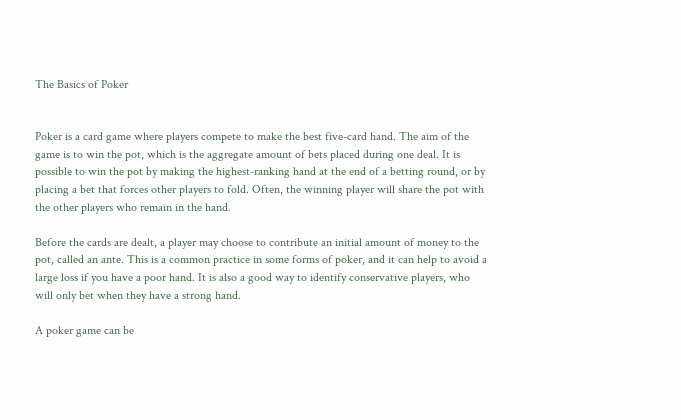The Basics of Poker


Poker is a card game where players compete to make the best five-card hand. The aim of the game is to win the pot, which is the aggregate amount of bets placed during one deal. It is possible to win the pot by making the highest-ranking hand at the end of a betting round, or by placing a bet that forces other players to fold. Often, the winning player will share the pot with the other players who remain in the hand.

Before the cards are dealt, a player may choose to contribute an initial amount of money to the pot, called an ante. This is a common practice in some forms of poker, and it can help to avoid a large loss if you have a poor hand. It is also a good way to identify conservative players, who will only bet when they have a strong hand.

A poker game can be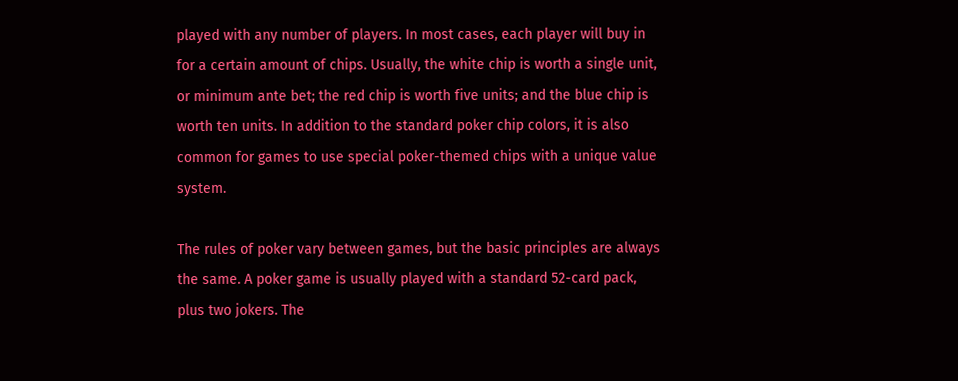played with any number of players. In most cases, each player will buy in for a certain amount of chips. Usually, the white chip is worth a single unit, or minimum ante bet; the red chip is worth five units; and the blue chip is worth ten units. In addition to the standard poker chip colors, it is also common for games to use special poker-themed chips with a unique value system.

The rules of poker vary between games, but the basic principles are always the same. A poker game is usually played with a standard 52-card pack, plus two jokers. The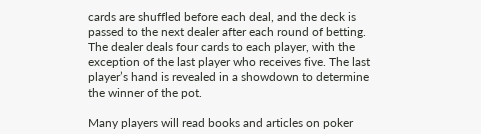cards are shuffled before each deal, and the deck is passed to the next dealer after each round of betting. The dealer deals four cards to each player, with the exception of the last player who receives five. The last player’s hand is revealed in a showdown to determine the winner of the pot.

Many players will read books and articles on poker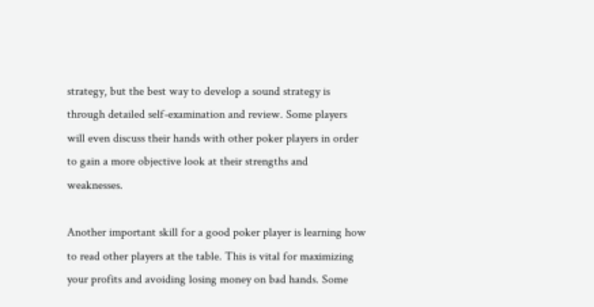strategy, but the best way to develop a sound strategy is through detailed self-examination and review. Some players will even discuss their hands with other poker players in order to gain a more objective look at their strengths and weaknesses.

Another important skill for a good poker player is learning how to read other players at the table. This is vital for maximizing your profits and avoiding losing money on bad hands. Some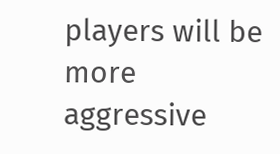players will be more aggressive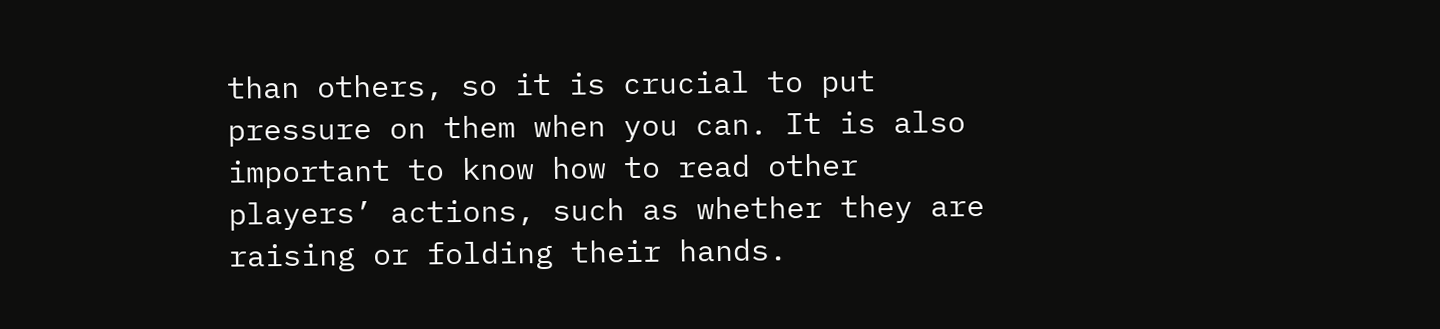than others, so it is crucial to put pressure on them when you can. It is also important to know how to read other players’ actions, such as whether they are raising or folding their hands.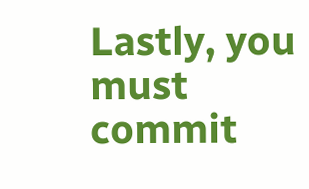Lastly, you must commit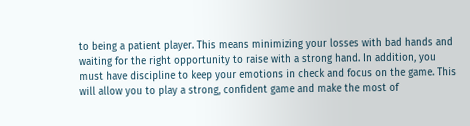to being a patient player. This means minimizing your losses with bad hands and waiting for the right opportunity to raise with a strong hand. In addition, you must have discipline to keep your emotions in check and focus on the game. This will allow you to play a strong, confident game and make the most of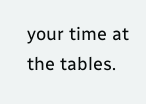your time at the tables.